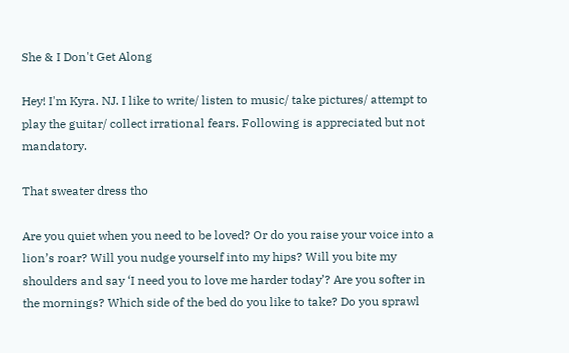She & I Don't Get Along

Hey! I'm Kyra. NJ. I like to write/ listen to music/ take pictures/ attempt to play the guitar/ collect irrational fears. Following is appreciated but not mandatory.

That sweater dress tho

Are you quiet when you need to be loved? Or do you raise your voice into a lion’s roar? Will you nudge yourself into my hips? Will you bite my shoulders and say ‘I need you to love me harder today’? Are you softer in the mornings? Which side of the bed do you like to take? Do you sprawl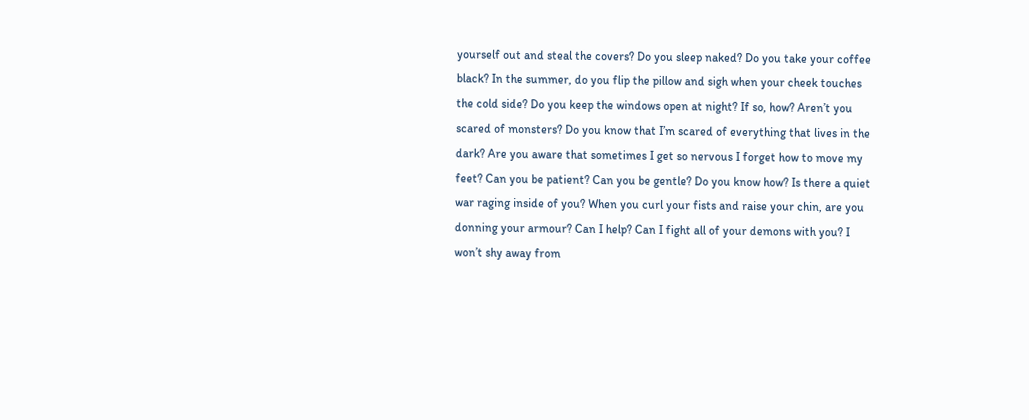yourself out and steal the covers? Do you sleep naked? Do you take your coffee black? In the summer, do you flip the pillow and sigh when your cheek touches the cold side? Do you keep the windows open at night? If so, how? Aren’t you scared of monsters? Do you know that I’m scared of everything that lives in the dark? Are you aware that sometimes I get so nervous I forget how to move my feet? Can you be patient? Can you be gentle? Do you know how? Is there a quiet war raging inside of you? When you curl your fists and raise your chin, are you donning your armour? Can I help? Can I fight all of your demons with you? I won’t shy away from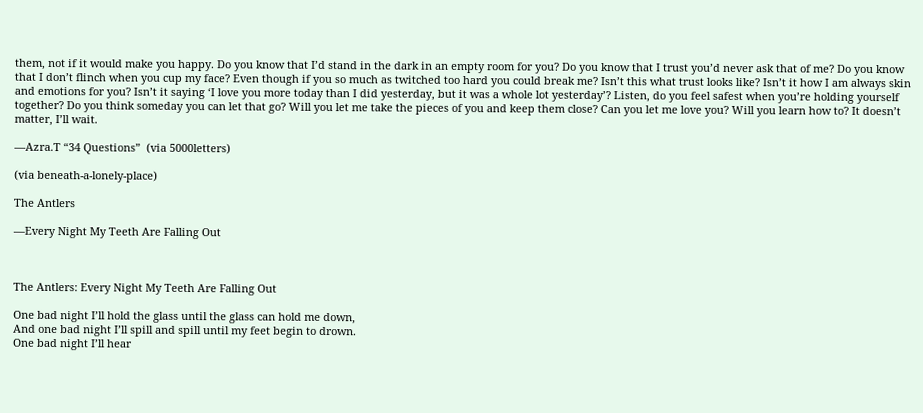them, not if it would make you happy. Do you know that I’d stand in the dark in an empty room for you? Do you know that I trust you’d never ask that of me? Do you know that I don’t flinch when you cup my face? Even though if you so much as twitched too hard you could break me? Isn’t this what trust looks like? Isn’t it how I am always skin and emotions for you? Isn’t it saying ‘I love you more today than I did yesterday, but it was a whole lot yesterday’? Listen, do you feel safest when you’re holding yourself together? Do you think someday you can let that go? Will you let me take the pieces of you and keep them close? Can you let me love you? Will you learn how to? It doesn’t matter, I’ll wait.

—Azra.T “34 Questions”  (via 5000letters)

(via beneath-a-lonely-place)

The Antlers

—Every Night My Teeth Are Falling Out



The Antlers: Every Night My Teeth Are Falling Out

One bad night I’ll hold the glass until the glass can hold me down,
And one bad night I’ll spill and spill until my feet begin to drown.
One bad night I’ll hear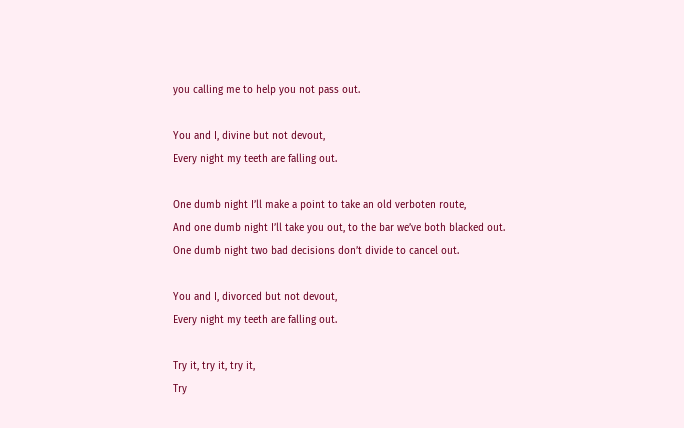you calling me to help you not pass out.

You and I, divine but not devout,
Every night my teeth are falling out.

One dumb night I’ll make a point to take an old verboten route,
And one dumb night I’ll take you out, to the bar we’ve both blacked out.
One dumb night two bad decisions don’t divide to cancel out.

You and I, divorced but not devout,
Every night my teeth are falling out.

Try it, try it, try it,
Try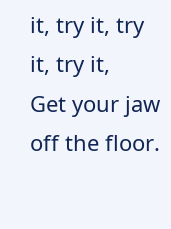it, try it, try it, try it,
Get your jaw off the floor.